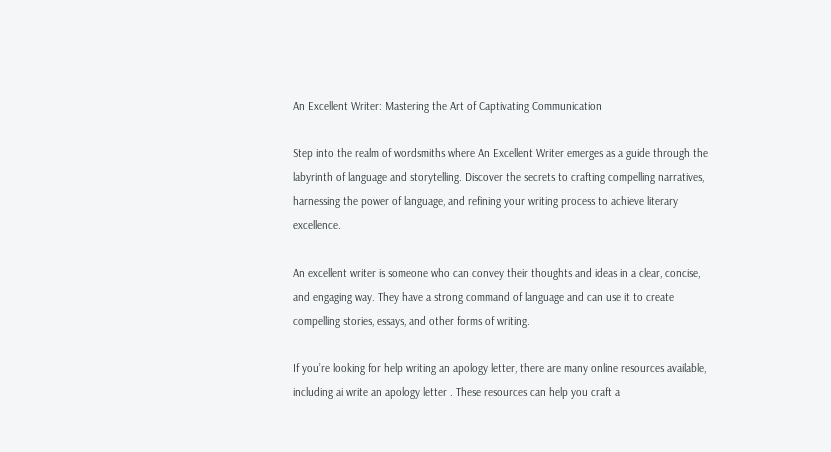An Excellent Writer: Mastering the Art of Captivating Communication

Step into the realm of wordsmiths where An Excellent Writer emerges as a guide through the labyrinth of language and storytelling. Discover the secrets to crafting compelling narratives, harnessing the power of language, and refining your writing process to achieve literary excellence.

An excellent writer is someone who can convey their thoughts and ideas in a clear, concise, and engaging way. They have a strong command of language and can use it to create compelling stories, essays, and other forms of writing.

If you’re looking for help writing an apology letter, there are many online resources available, including ai write an apology letter . These resources can help you craft a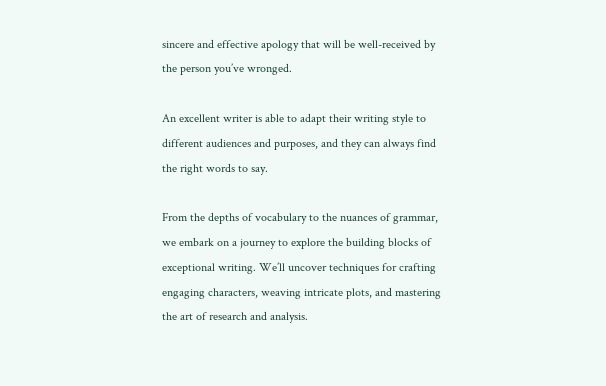sincere and effective apology that will be well-received by the person you’ve wronged.

An excellent writer is able to adapt their writing style to different audiences and purposes, and they can always find the right words to say.

From the depths of vocabulary to the nuances of grammar, we embark on a journey to explore the building blocks of exceptional writing. We’ll uncover techniques for crafting engaging characters, weaving intricate plots, and mastering the art of research and analysis.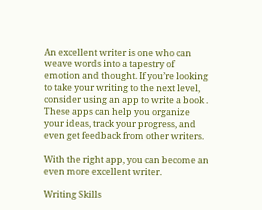An excellent writer is one who can weave words into a tapestry of emotion and thought. If you’re looking to take your writing to the next level, consider using an app to write a book . These apps can help you organize your ideas, track your progress, and even get feedback from other writers.

With the right app, you can become an even more excellent writer.

Writing Skills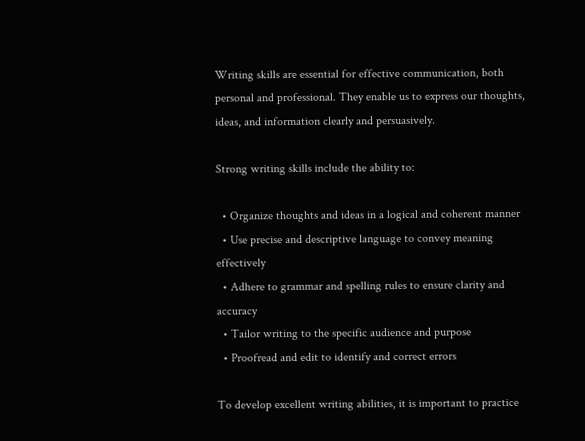Writing skills are essential for effective communication, both personal and professional. They enable us to express our thoughts, ideas, and information clearly and persuasively.

Strong writing skills include the ability to:

  • Organize thoughts and ideas in a logical and coherent manner
  • Use precise and descriptive language to convey meaning effectively
  • Adhere to grammar and spelling rules to ensure clarity and accuracy
  • Tailor writing to the specific audience and purpose
  • Proofread and edit to identify and correct errors

To develop excellent writing abilities, it is important to practice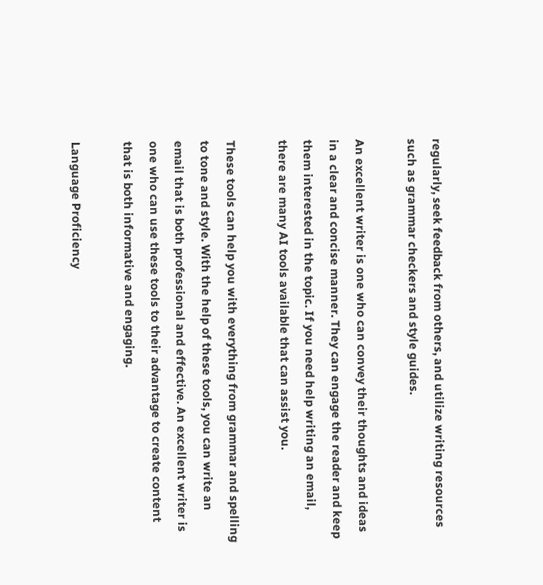regularly, seek feedback from others, and utilize writing resources such as grammar checkers and style guides.

An excellent writer is one who can convey their thoughts and ideas in a clear and concise manner. They can engage the reader and keep them interested in the topic. If you need help writing an email, there are many AI tools available that can assist you.

These tools can help you with everything from grammar and spelling to tone and style. With the help of these tools, you can write an email that is both professional and effective. An excellent writer is one who can use these tools to their advantage to create content that is both informative and engaging.

Language Proficiency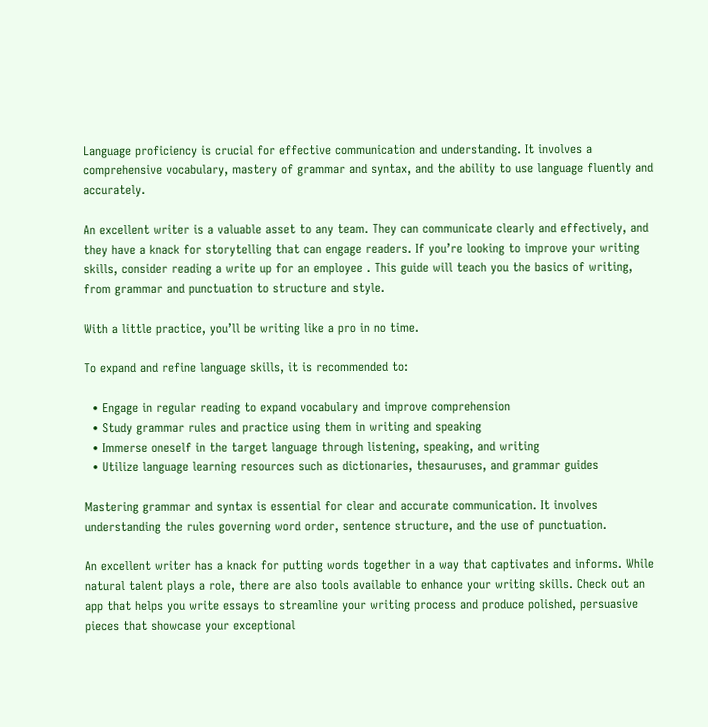Language proficiency is crucial for effective communication and understanding. It involves a comprehensive vocabulary, mastery of grammar and syntax, and the ability to use language fluently and accurately.

An excellent writer is a valuable asset to any team. They can communicate clearly and effectively, and they have a knack for storytelling that can engage readers. If you’re looking to improve your writing skills, consider reading a write up for an employee . This guide will teach you the basics of writing, from grammar and punctuation to structure and style.

With a little practice, you’ll be writing like a pro in no time.

To expand and refine language skills, it is recommended to:

  • Engage in regular reading to expand vocabulary and improve comprehension
  • Study grammar rules and practice using them in writing and speaking
  • Immerse oneself in the target language through listening, speaking, and writing
  • Utilize language learning resources such as dictionaries, thesauruses, and grammar guides

Mastering grammar and syntax is essential for clear and accurate communication. It involves understanding the rules governing word order, sentence structure, and the use of punctuation.

An excellent writer has a knack for putting words together in a way that captivates and informs. While natural talent plays a role, there are also tools available to enhance your writing skills. Check out an app that helps you write essays to streamline your writing process and produce polished, persuasive pieces that showcase your exceptional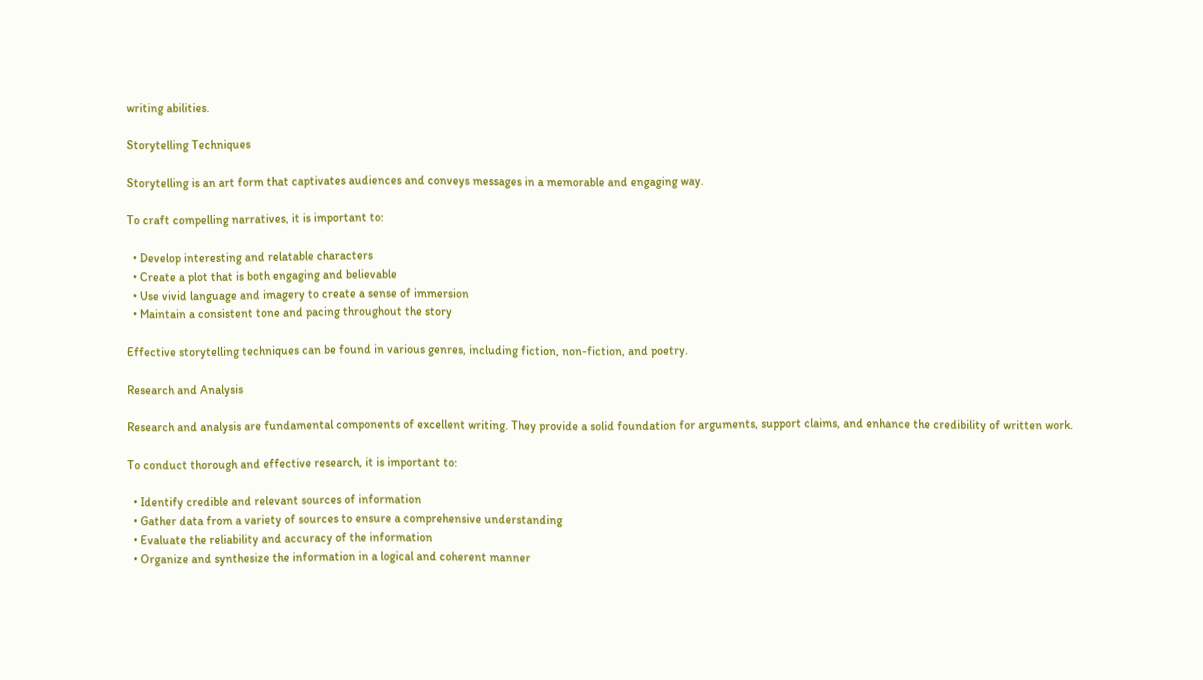writing abilities.

Storytelling Techniques

Storytelling is an art form that captivates audiences and conveys messages in a memorable and engaging way.

To craft compelling narratives, it is important to:

  • Develop interesting and relatable characters
  • Create a plot that is both engaging and believable
  • Use vivid language and imagery to create a sense of immersion
  • Maintain a consistent tone and pacing throughout the story

Effective storytelling techniques can be found in various genres, including fiction, non-fiction, and poetry.

Research and Analysis

Research and analysis are fundamental components of excellent writing. They provide a solid foundation for arguments, support claims, and enhance the credibility of written work.

To conduct thorough and effective research, it is important to:

  • Identify credible and relevant sources of information
  • Gather data from a variety of sources to ensure a comprehensive understanding
  • Evaluate the reliability and accuracy of the information
  • Organize and synthesize the information in a logical and coherent manner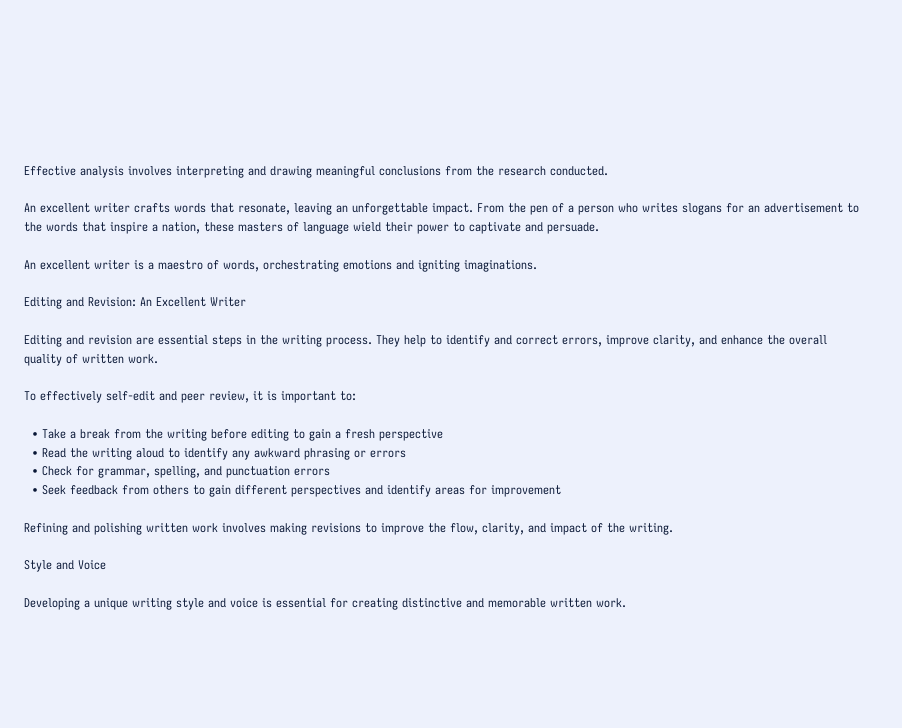Effective analysis involves interpreting and drawing meaningful conclusions from the research conducted.

An excellent writer crafts words that resonate, leaving an unforgettable impact. From the pen of a person who writes slogans for an advertisement to the words that inspire a nation, these masters of language wield their power to captivate and persuade.

An excellent writer is a maestro of words, orchestrating emotions and igniting imaginations.

Editing and Revision: An Excellent Writer

Editing and revision are essential steps in the writing process. They help to identify and correct errors, improve clarity, and enhance the overall quality of written work.

To effectively self-edit and peer review, it is important to:

  • Take a break from the writing before editing to gain a fresh perspective
  • Read the writing aloud to identify any awkward phrasing or errors
  • Check for grammar, spelling, and punctuation errors
  • Seek feedback from others to gain different perspectives and identify areas for improvement

Refining and polishing written work involves making revisions to improve the flow, clarity, and impact of the writing.

Style and Voice

Developing a unique writing style and voice is essential for creating distinctive and memorable written work.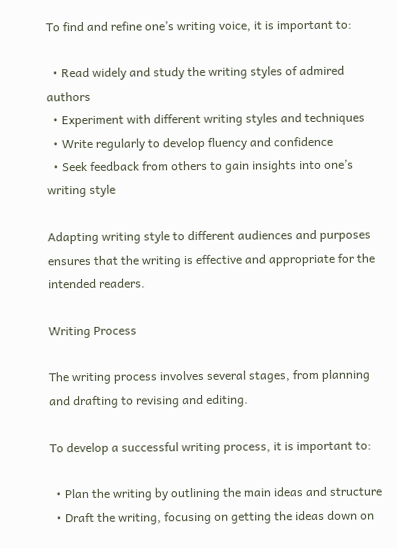To find and refine one’s writing voice, it is important to:

  • Read widely and study the writing styles of admired authors
  • Experiment with different writing styles and techniques
  • Write regularly to develop fluency and confidence
  • Seek feedback from others to gain insights into one’s writing style

Adapting writing style to different audiences and purposes ensures that the writing is effective and appropriate for the intended readers.

Writing Process

The writing process involves several stages, from planning and drafting to revising and editing.

To develop a successful writing process, it is important to:

  • Plan the writing by outlining the main ideas and structure
  • Draft the writing, focusing on getting the ideas down on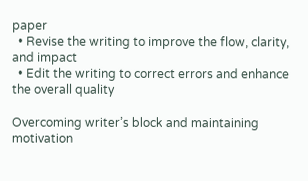paper
  • Revise the writing to improve the flow, clarity, and impact
  • Edit the writing to correct errors and enhance the overall quality

Overcoming writer’s block and maintaining motivation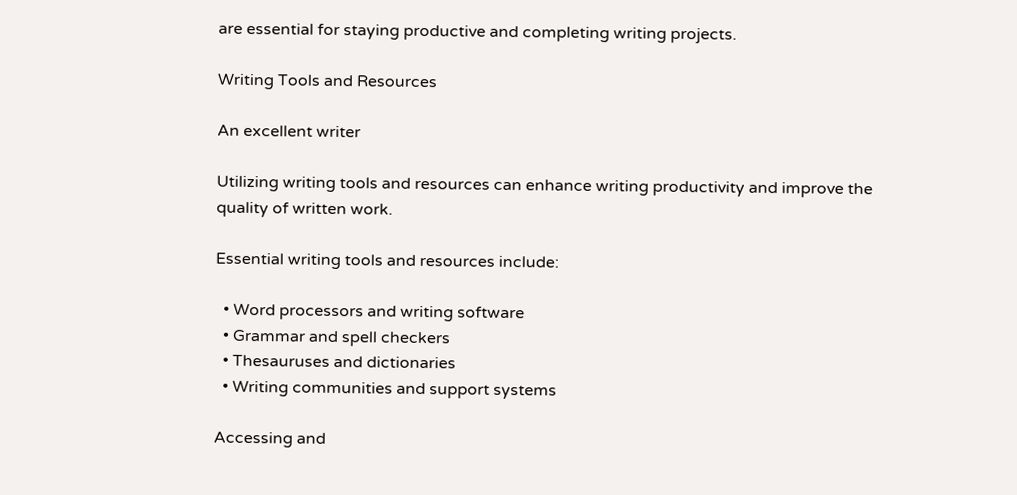are essential for staying productive and completing writing projects.

Writing Tools and Resources

An excellent writer

Utilizing writing tools and resources can enhance writing productivity and improve the quality of written work.

Essential writing tools and resources include:

  • Word processors and writing software
  • Grammar and spell checkers
  • Thesauruses and dictionaries
  • Writing communities and support systems

Accessing and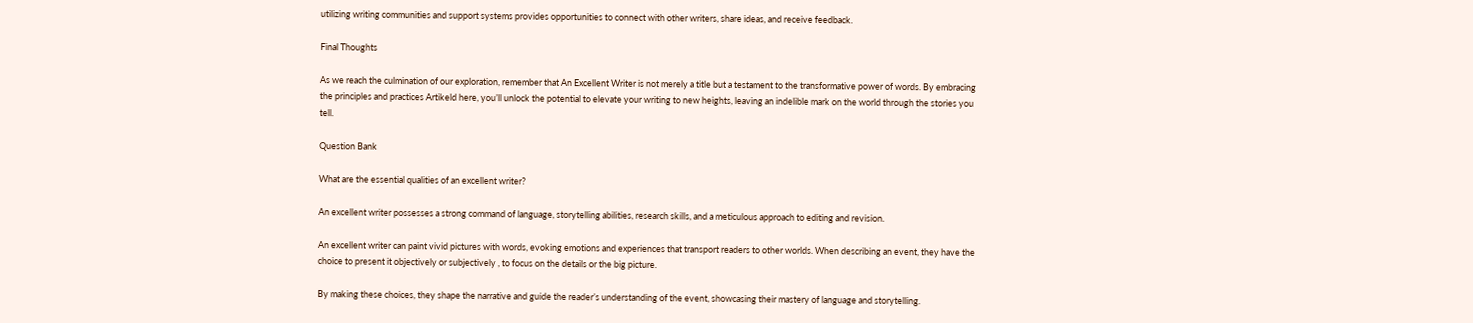utilizing writing communities and support systems provides opportunities to connect with other writers, share ideas, and receive feedback.

Final Thoughts

As we reach the culmination of our exploration, remember that An Excellent Writer is not merely a title but a testament to the transformative power of words. By embracing the principles and practices Artikeld here, you’ll unlock the potential to elevate your writing to new heights, leaving an indelible mark on the world through the stories you tell.

Question Bank

What are the essential qualities of an excellent writer?

An excellent writer possesses a strong command of language, storytelling abilities, research skills, and a meticulous approach to editing and revision.

An excellent writer can paint vivid pictures with words, evoking emotions and experiences that transport readers to other worlds. When describing an event, they have the choice to present it objectively or subjectively , to focus on the details or the big picture.

By making these choices, they shape the narrative and guide the reader’s understanding of the event, showcasing their mastery of language and storytelling.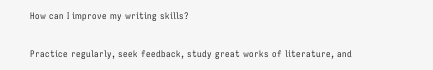How can I improve my writing skills?

Practice regularly, seek feedback, study great works of literature, and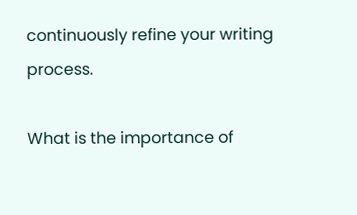continuously refine your writing process.

What is the importance of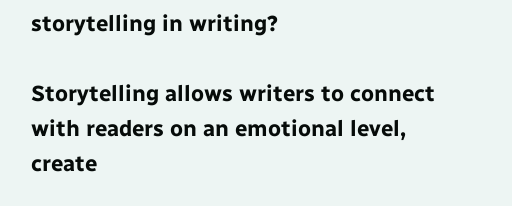storytelling in writing?

Storytelling allows writers to connect with readers on an emotional level, create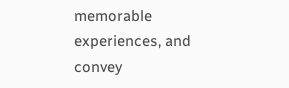memorable experiences, and convey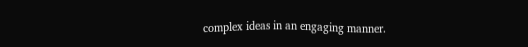complex ideas in an engaging manner.